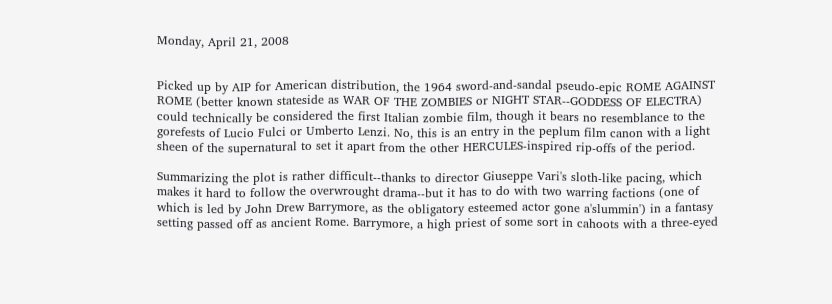Monday, April 21, 2008


Picked up by AIP for American distribution, the 1964 sword-and-sandal pseudo-epic ROME AGAINST ROME (better known stateside as WAR OF THE ZOMBIES or NIGHT STAR--GODDESS OF ELECTRA) could technically be considered the first Italian zombie film, though it bears no resemblance to the gorefests of Lucio Fulci or Umberto Lenzi. No, this is an entry in the peplum film canon with a light sheen of the supernatural to set it apart from the other HERCULES-inspired rip-offs of the period.

Summarizing the plot is rather difficult--thanks to director Giuseppe Vari's sloth-like pacing, which makes it hard to follow the overwrought drama--but it has to do with two warring factions (one of which is led by John Drew Barrymore, as the obligatory esteemed actor gone a'slummin') in a fantasy setting passed off as ancient Rome. Barrymore, a high priest of some sort in cahoots with a three-eyed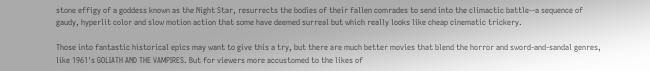stone effigy of a goddess known as the Night Star, resurrects the bodies of their fallen comrades to send into the climactic battle--a sequence of gaudy, hyperlit color and slow motion action that some have deemed surreal but which really looks like cheap cinematic trickery.

Those into fantastic historical epics may want to give this a try, but there are much better movies that blend the horror and sword-and-sandal genres, like 1961's GOLIATH AND THE VAMPIRES. But for viewers more accustomed to the likes of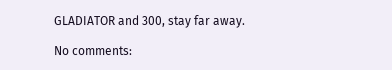GLADIATOR and 300, stay far away.

No comments: